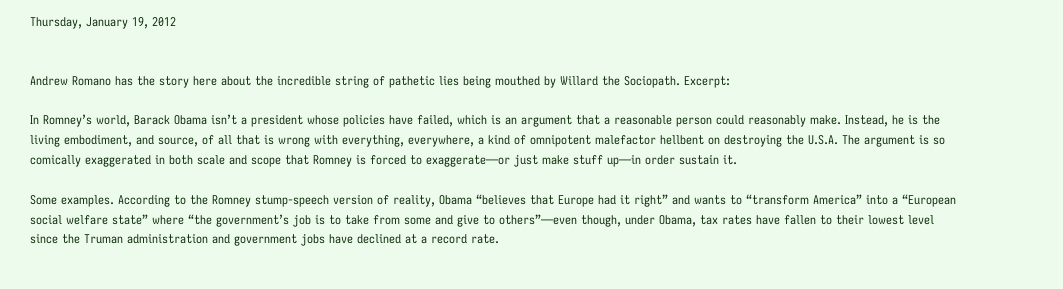Thursday, January 19, 2012


Andrew Romano has the story here about the incredible string of pathetic lies being mouthed by Willard the Sociopath. Excerpt:

In Romney’s world, Barack Obama isn’t a president whose policies have failed, which is an argument that a reasonable person could reasonably make. Instead, he is the living embodiment, and source, of all that is wrong with everything, everywhere, a kind of omnipotent malefactor hellbent on destroying the U.S.A. The argument is so comically exaggerated in both scale and scope that Romney is forced to exaggerate—or just make stuff up—in order sustain it.

Some examples. According to the Romney stump-speech version of reality, Obama “believes that Europe had it right” and wants to “transform America” into a “European social welfare state” where “the government’s job is to take from some and give to others”—even though, under Obama, tax rates have fallen to their lowest level since the Truman administration and government jobs have declined at a record rate.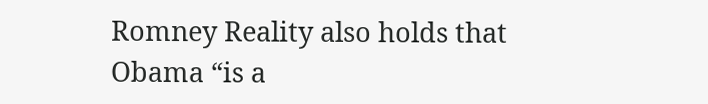Romney Reality also holds that Obama “is a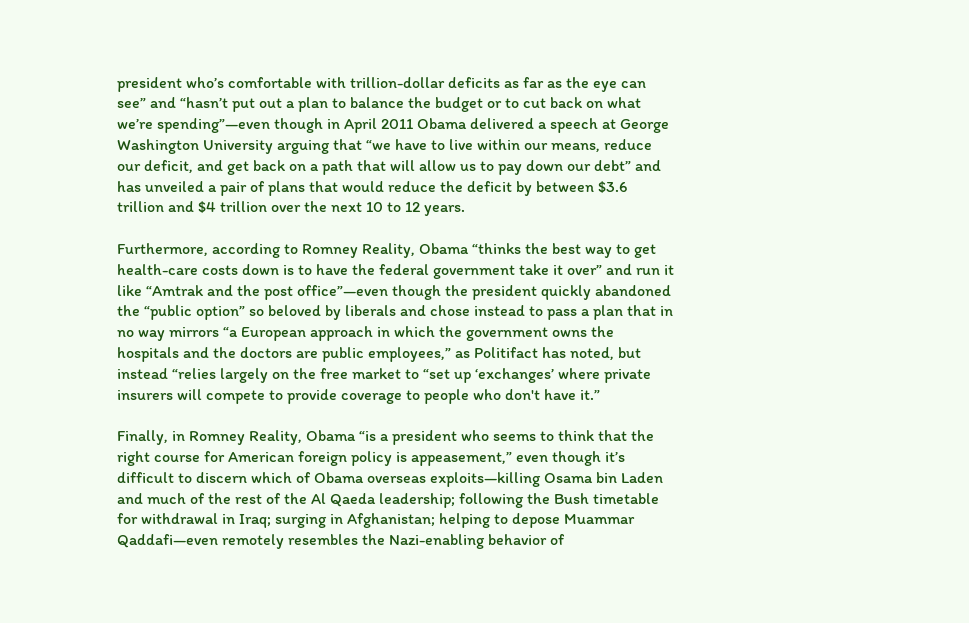president who’s comfortable with trillion-dollar deficits as far as the eye can see” and “hasn’t put out a plan to balance the budget or to cut back on what we’re spending”—even though in April 2011 Obama delivered a speech at George Washington University arguing that “we have to live within our means, reduce our deficit, and get back on a path that will allow us to pay down our debt” and has unveiled a pair of plans that would reduce the deficit by between $3.6 trillion and $4 trillion over the next 10 to 12 years.

Furthermore, according to Romney Reality, Obama “thinks the best way to get health-care costs down is to have the federal government take it over” and run it like “Amtrak and the post office”—even though the president quickly abandoned the “public option” so beloved by liberals and chose instead to pass a plan that in no way mirrors “a European approach in which the government owns the hospitals and the doctors are public employees,” as Politifact has noted, but instead “relies largely on the free market to “set up ‘exchanges’ where private insurers will compete to provide coverage to people who don't have it.”

Finally, in Romney Reality, Obama “is a president who seems to think that the right course for American foreign policy is appeasement,” even though it’s difficult to discern which of Obama overseas exploits—killing Osama bin Laden and much of the rest of the Al Qaeda leadership; following the Bush timetable for withdrawal in Iraq; surging in Afghanistan; helping to depose Muammar Qaddafi—even remotely resembles the Nazi-enabling behavior of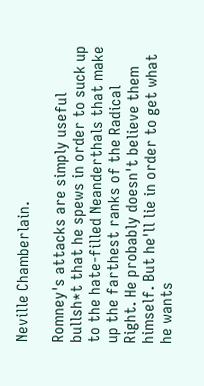Neville Chamberlain.

Romney's attacks are simply useful bullsh*t that he spews in order to suck up to the hate-filled Neanderthals that make up the farthest ranks of the Radical Right. He probably doesn't believe them himself. But he'll lie in order to get what he wants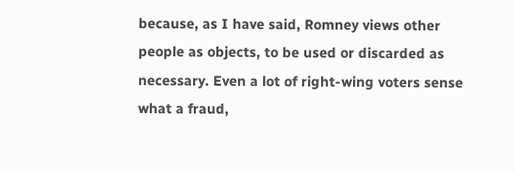because, as I have said, Romney views other people as objects, to be used or discarded as necessary. Even a lot of right-wing voters sense what a fraud,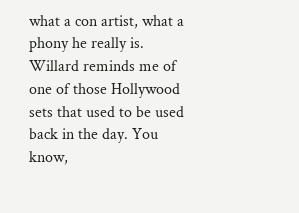what a con artist, what a phony he really is. Willard reminds me of one of those Hollywood sets that used to be used back in the day. You know,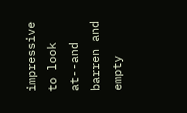impressive to look at--and barren and empty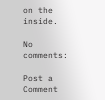on the inside.

No comments:

Post a Comment